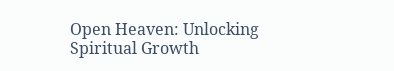Open Heaven: Unlocking Spiritual Growth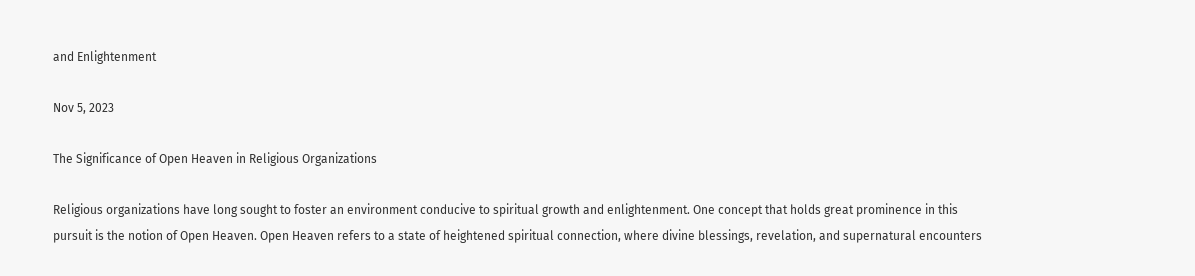and Enlightenment

Nov 5, 2023

The Significance of Open Heaven in Religious Organizations

Religious organizations have long sought to foster an environment conducive to spiritual growth and enlightenment. One concept that holds great prominence in this pursuit is the notion of Open Heaven. Open Heaven refers to a state of heightened spiritual connection, where divine blessings, revelation, and supernatural encounters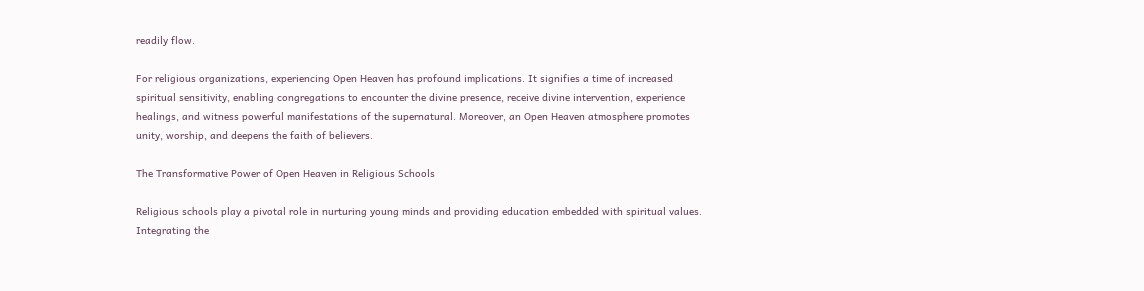readily flow.

For religious organizations, experiencing Open Heaven has profound implications. It signifies a time of increased spiritual sensitivity, enabling congregations to encounter the divine presence, receive divine intervention, experience healings, and witness powerful manifestations of the supernatural. Moreover, an Open Heaven atmosphere promotes unity, worship, and deepens the faith of believers.

The Transformative Power of Open Heaven in Religious Schools

Religious schools play a pivotal role in nurturing young minds and providing education embedded with spiritual values. Integrating the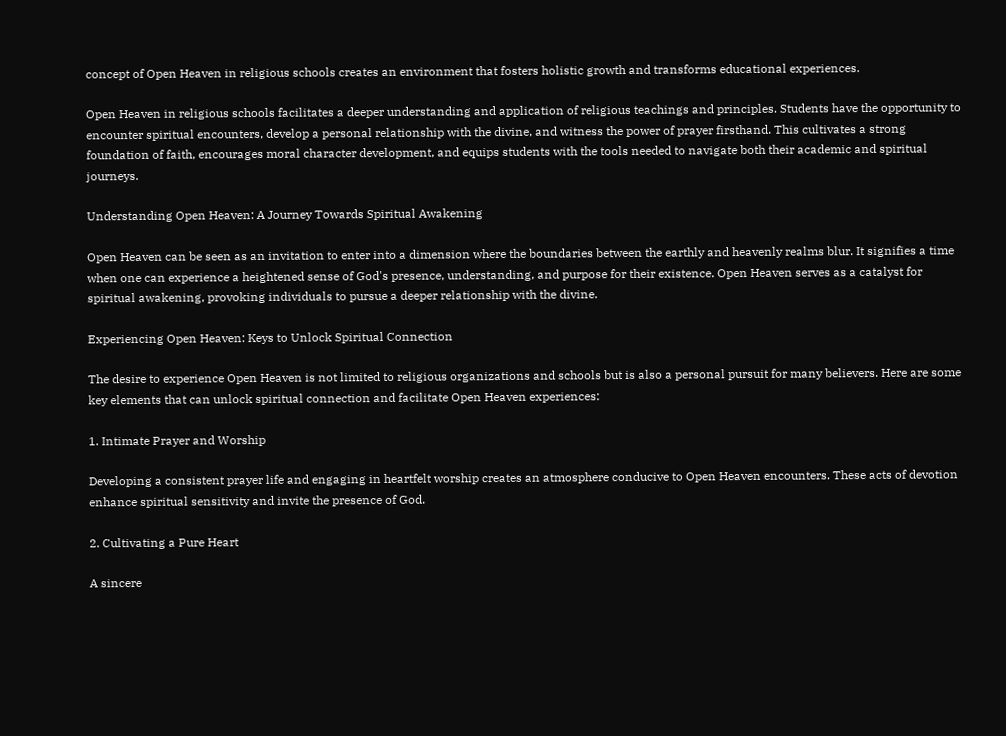concept of Open Heaven in religious schools creates an environment that fosters holistic growth and transforms educational experiences.

Open Heaven in religious schools facilitates a deeper understanding and application of religious teachings and principles. Students have the opportunity to encounter spiritual encounters, develop a personal relationship with the divine, and witness the power of prayer firsthand. This cultivates a strong foundation of faith, encourages moral character development, and equips students with the tools needed to navigate both their academic and spiritual journeys.

Understanding Open Heaven: A Journey Towards Spiritual Awakening

Open Heaven can be seen as an invitation to enter into a dimension where the boundaries between the earthly and heavenly realms blur. It signifies a time when one can experience a heightened sense of God's presence, understanding, and purpose for their existence. Open Heaven serves as a catalyst for spiritual awakening, provoking individuals to pursue a deeper relationship with the divine.

Experiencing Open Heaven: Keys to Unlock Spiritual Connection

The desire to experience Open Heaven is not limited to religious organizations and schools but is also a personal pursuit for many believers. Here are some key elements that can unlock spiritual connection and facilitate Open Heaven experiences:

1. Intimate Prayer and Worship

Developing a consistent prayer life and engaging in heartfelt worship creates an atmosphere conducive to Open Heaven encounters. These acts of devotion enhance spiritual sensitivity and invite the presence of God.

2. Cultivating a Pure Heart

A sincere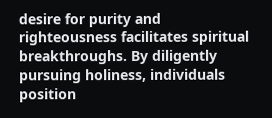desire for purity and righteousness facilitates spiritual breakthroughs. By diligently pursuing holiness, individuals position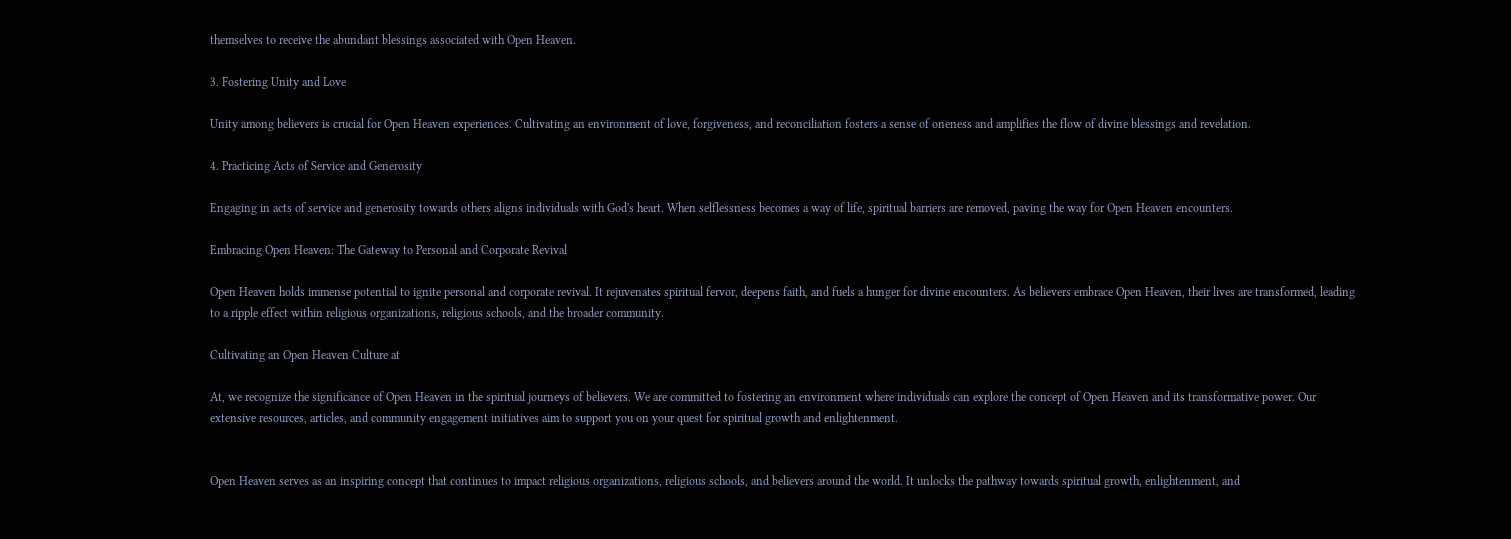themselves to receive the abundant blessings associated with Open Heaven.

3. Fostering Unity and Love

Unity among believers is crucial for Open Heaven experiences. Cultivating an environment of love, forgiveness, and reconciliation fosters a sense of oneness and amplifies the flow of divine blessings and revelation.

4. Practicing Acts of Service and Generosity

Engaging in acts of service and generosity towards others aligns individuals with God's heart. When selflessness becomes a way of life, spiritual barriers are removed, paving the way for Open Heaven encounters.

Embracing Open Heaven: The Gateway to Personal and Corporate Revival

Open Heaven holds immense potential to ignite personal and corporate revival. It rejuvenates spiritual fervor, deepens faith, and fuels a hunger for divine encounters. As believers embrace Open Heaven, their lives are transformed, leading to a ripple effect within religious organizations, religious schools, and the broader community.

Cultivating an Open Heaven Culture at

At, we recognize the significance of Open Heaven in the spiritual journeys of believers. We are committed to fostering an environment where individuals can explore the concept of Open Heaven and its transformative power. Our extensive resources, articles, and community engagement initiatives aim to support you on your quest for spiritual growth and enlightenment.


Open Heaven serves as an inspiring concept that continues to impact religious organizations, religious schools, and believers around the world. It unlocks the pathway towards spiritual growth, enlightenment, and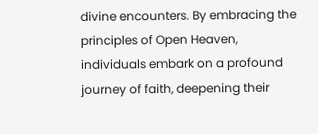divine encounters. By embracing the principles of Open Heaven, individuals embark on a profound journey of faith, deepening their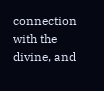connection with the divine, and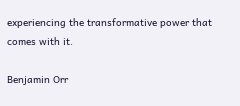experiencing the transformative power that comes with it.

Benjamin Orr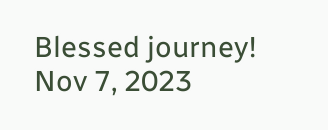Blessed journey!
Nov 7, 2023